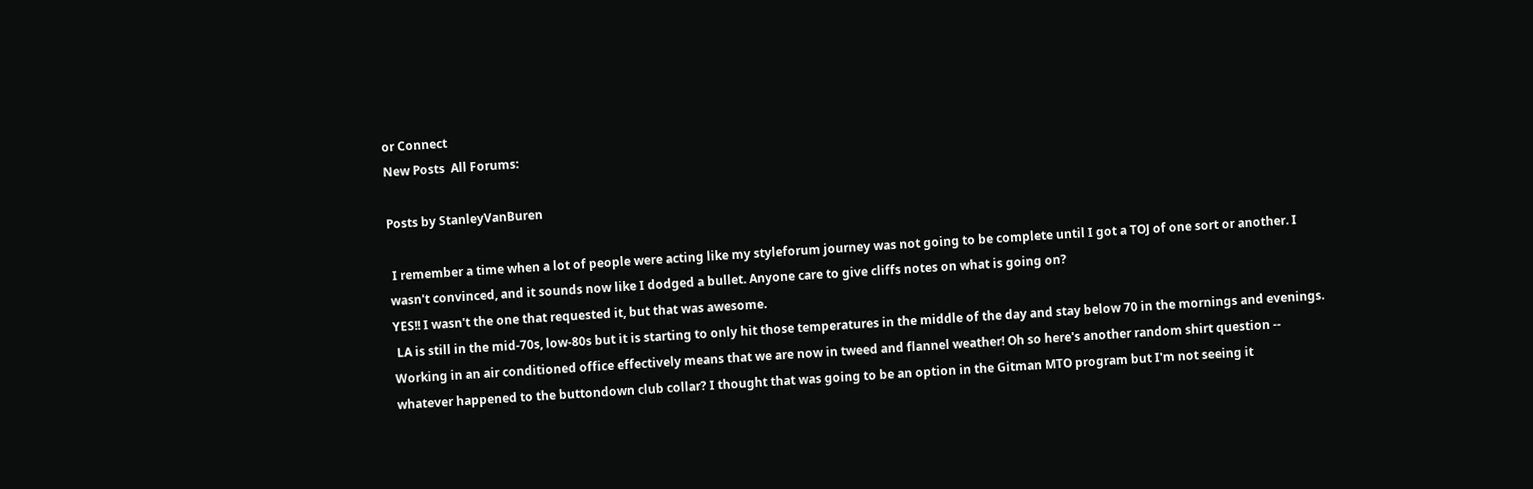or Connect
New Posts  All Forums:

Posts by StanleyVanBuren

 I remember a time when a lot of people were acting like my styleforum journey was not going to be complete until I got a TOJ of one sort or another. I wasn't convinced, and it sounds now like I dodged a bullet. Anyone care to give cliffs notes on what is going on?
YES!! I wasn't the one that requested it, but that was awesome.
 LA is still in the mid-70s, low-80s but it is starting to only hit those temperatures in the middle of the day and stay below 70 in the mornings and evenings. Working in an air conditioned office effectively means that we are now in tweed and flannel weather! Oh so here's another random shirt question -- whatever happened to the buttondown club collar? I thought that was going to be an option in the Gitman MTO program but I'm not seeing it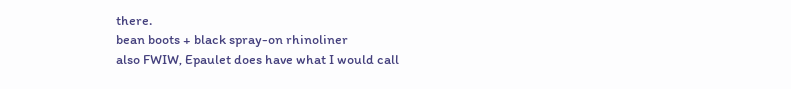there.
bean boots + black spray-on rhinoliner
also FWIW, Epaulet does have what I would call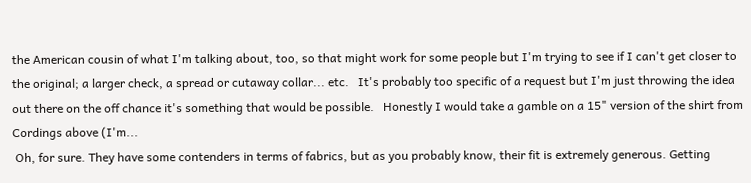the American cousin of what I'm talking about, too, so that might work for some people but I'm trying to see if I can't get closer to the original; a larger check, a spread or cutaway collar... etc.   It's probably too specific of a request but I'm just throwing the idea out there on the off chance it's something that would be possible.   Honestly I would take a gamble on a 15" version of the shirt from Cordings above (I'm...
 Oh, for sure. They have some contenders in terms of fabrics, but as you probably know, their fit is extremely generous. Getting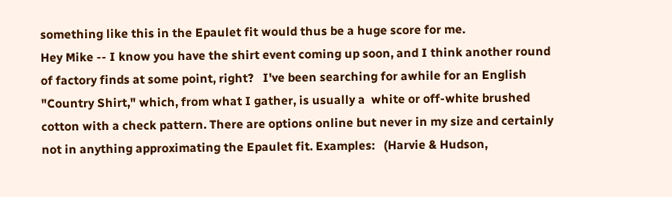something like this in the Epaulet fit would thus be a huge score for me.
Hey Mike -- I know you have the shirt event coming up soon, and I think another round of factory finds at some point, right?   I've been searching for awhile for an English "Country Shirt," which, from what I gather, is usually a  white or off-white brushed cotton with a check pattern. There are options online but never in my size and certainly not in anything approximating the Epaulet fit. Examples:   (Harvie & Hudson,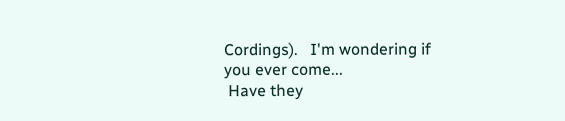Cordings).   I'm wondering if you ever come...
 Have they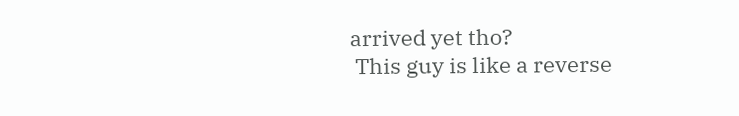arrived yet tho?
 This guy is like a reverse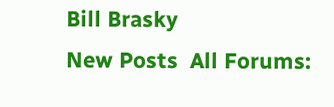Bill Brasky
New Posts  All Forums: